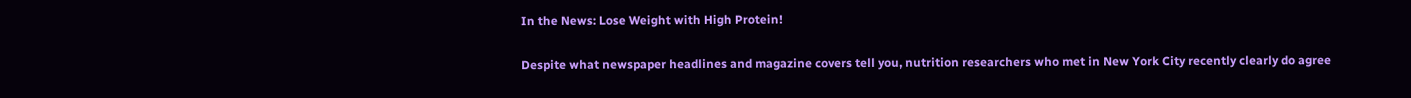In the News: Lose Weight with High Protein!

Despite what newspaper headlines and magazine covers tell you, nutrition researchers who met in New York City recently clearly do agree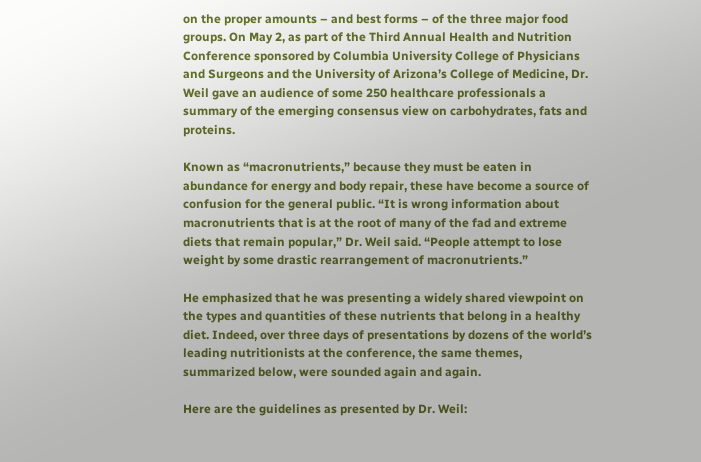on the proper amounts – and best forms – of the three major food groups. On May 2, as part of the Third Annual Health and Nutrition Conference sponsored by Columbia University College of Physicians and Surgeons and the University of Arizona’s College of Medicine, Dr. Weil gave an audience of some 250 healthcare professionals a summary of the emerging consensus view on carbohydrates, fats and proteins.

Known as “macronutrients,” because they must be eaten in abundance for energy and body repair, these have become a source of confusion for the general public. “It is wrong information about macronutrients that is at the root of many of the fad and extreme diets that remain popular,” Dr. Weil said. “People attempt to lose weight by some drastic rearrangement of macronutrients.”

He emphasized that he was presenting a widely shared viewpoint on the types and quantities of these nutrients that belong in a healthy diet. Indeed, over three days of presentations by dozens of the world’s leading nutritionists at the conference, the same themes, summarized below, were sounded again and again.

Here are the guidelines as presented by Dr. Weil: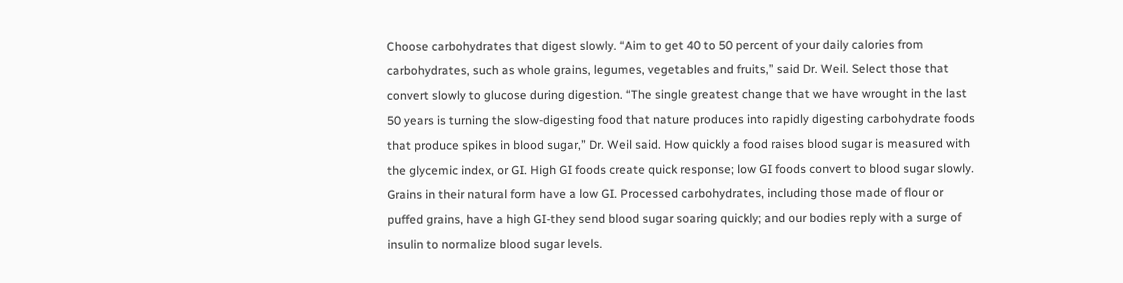Choose carbohydrates that digest slowly. “Aim to get 40 to 50 percent of your daily calories from carbohydrates, such as whole grains, legumes, vegetables and fruits,” said Dr. Weil. Select those that convert slowly to glucose during digestion. “The single greatest change that we have wrought in the last 50 years is turning the slow-digesting food that nature produces into rapidly digesting carbohydrate foods that produce spikes in blood sugar,” Dr. Weil said. How quickly a food raises blood sugar is measured with the glycemic index, or GI. High GI foods create quick response; low GI foods convert to blood sugar slowly. Grains in their natural form have a low GI. Processed carbohydrates, including those made of flour or puffed grains, have a high GI-they send blood sugar soaring quickly; and our bodies reply with a surge of insulin to normalize blood sugar levels.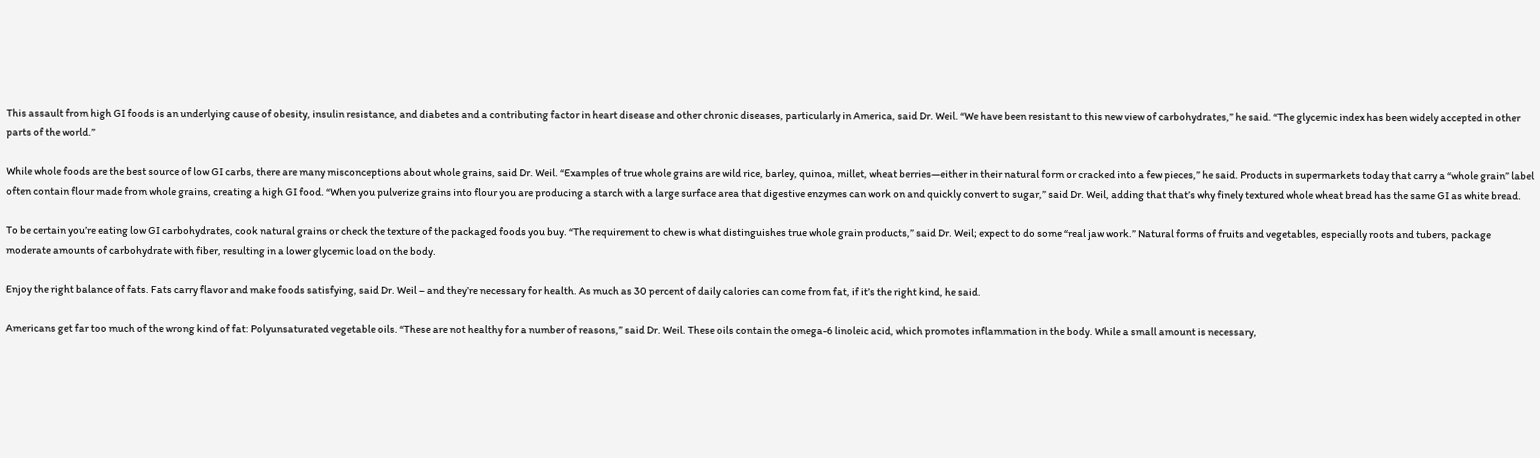This assault from high GI foods is an underlying cause of obesity, insulin resistance, and diabetes and a contributing factor in heart disease and other chronic diseases, particularly in America, said Dr. Weil. “We have been resistant to this new view of carbohydrates,” he said. “The glycemic index has been widely accepted in other parts of the world.”

While whole foods are the best source of low GI carbs, there are many misconceptions about whole grains, said Dr. Weil. “Examples of true whole grains are wild rice, barley, quinoa, millet, wheat berries—either in their natural form or cracked into a few pieces,” he said. Products in supermarkets today that carry a “whole grain” label often contain flour made from whole grains, creating a high GI food. “When you pulverize grains into flour you are producing a starch with a large surface area that digestive enzymes can work on and quickly convert to sugar,” said Dr. Weil, adding that that’s why finely textured whole wheat bread has the same GI as white bread.

To be certain you’re eating low GI carbohydrates, cook natural grains or check the texture of the packaged foods you buy. “The requirement to chew is what distinguishes true whole grain products,” said Dr. Weil; expect to do some “real jaw work.” Natural forms of fruits and vegetables, especially roots and tubers, package moderate amounts of carbohydrate with fiber, resulting in a lower glycemic load on the body.

Enjoy the right balance of fats. Fats carry flavor and make foods satisfying, said Dr. Weil – and they’re necessary for health. As much as 30 percent of daily calories can come from fat, if it’s the right kind, he said.

Americans get far too much of the wrong kind of fat: Polyunsaturated vegetable oils. “These are not healthy for a number of reasons,” said Dr. Weil. These oils contain the omega-6 linoleic acid, which promotes inflammation in the body. While a small amount is necessary,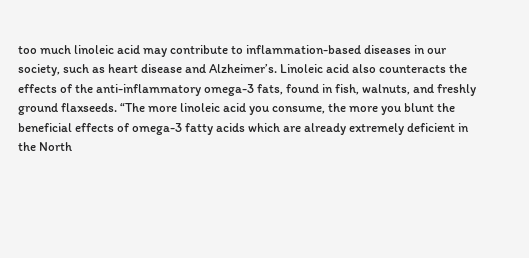too much linoleic acid may contribute to inflammation-based diseases in our society, such as heart disease and Alzheimer’s. Linoleic acid also counteracts the effects of the anti-inflammatory omega-3 fats, found in fish, walnuts, and freshly ground flaxseeds. “The more linoleic acid you consume, the more you blunt the beneficial effects of omega-3 fatty acids which are already extremely deficient in the North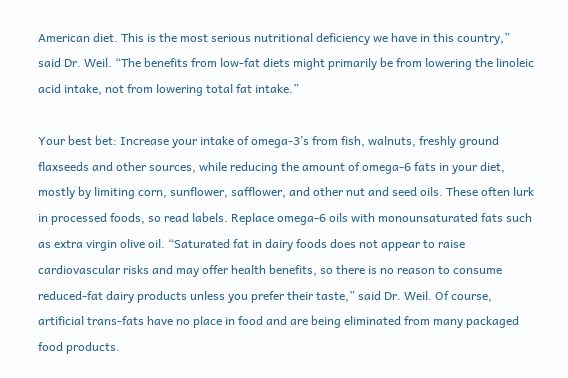American diet. This is the most serious nutritional deficiency we have in this country,” said Dr. Weil. “The benefits from low-fat diets might primarily be from lowering the linoleic acid intake, not from lowering total fat intake.”

Your best bet: Increase your intake of omega-3’s from fish, walnuts, freshly ground flaxseeds and other sources, while reducing the amount of omega-6 fats in your diet, mostly by limiting corn, sunflower, safflower, and other nut and seed oils. These often lurk in processed foods, so read labels. Replace omega-6 oils with monounsaturated fats such as extra virgin olive oil. “Saturated fat in dairy foods does not appear to raise cardiovascular risks and may offer health benefits, so there is no reason to consume reduced-fat dairy products unless you prefer their taste,” said Dr. Weil. Of course, artificial trans-fats have no place in food and are being eliminated from many packaged food products.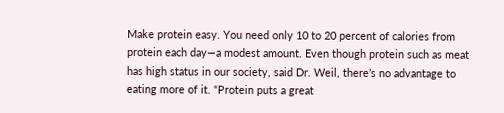Make protein easy. You need only 10 to 20 percent of calories from protein each day—a modest amount. Even though protein such as meat has high status in our society, said Dr. Weil, there’s no advantage to eating more of it. “Protein puts a great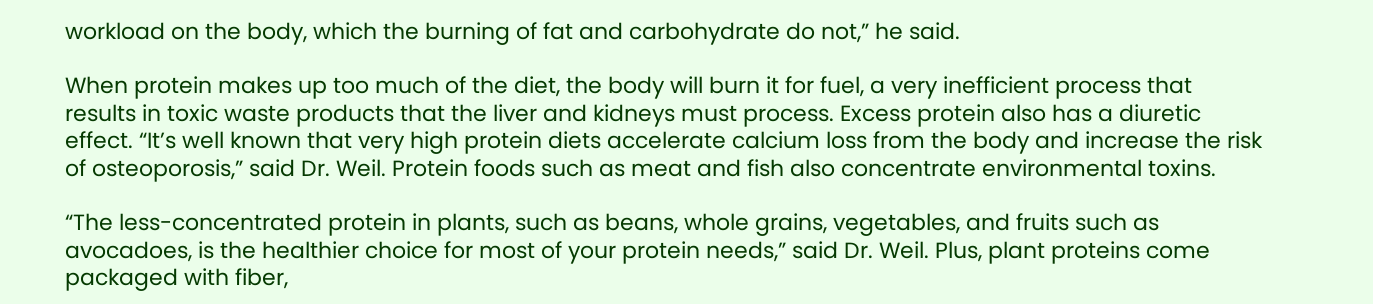workload on the body, which the burning of fat and carbohydrate do not,” he said.

When protein makes up too much of the diet, the body will burn it for fuel, a very inefficient process that results in toxic waste products that the liver and kidneys must process. Excess protein also has a diuretic effect. “It’s well known that very high protein diets accelerate calcium loss from the body and increase the risk of osteoporosis,” said Dr. Weil. Protein foods such as meat and fish also concentrate environmental toxins.

“The less-concentrated protein in plants, such as beans, whole grains, vegetables, and fruits such as avocadoes, is the healthier choice for most of your protein needs,” said Dr. Weil. Plus, plant proteins come packaged with fiber,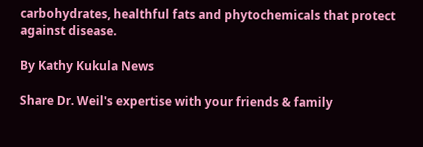carbohydrates, healthful fats and phytochemicals that protect against disease.

By Kathy Kukula News

Share Dr. Weil's expertise with your friends & family